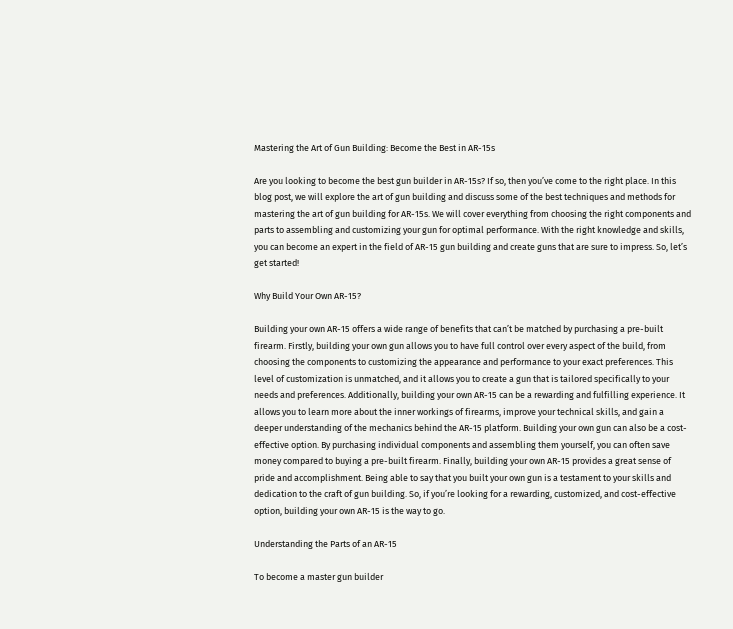Mastering the Art of Gun Building: Become the Best in AR-15s

Are you looking to become the best gun builder in AR-15s? If so, then you’ve come to the right place. In this blog post, we will explore the art of gun building and discuss some of the best techniques and methods for mastering the art of gun building for AR-15s. We will cover everything from choosing the right components and parts to assembling and customizing your gun for optimal performance. With the right knowledge and skills, you can become an expert in the field of AR-15 gun building and create guns that are sure to impress. So, let’s get started!

Why Build Your Own AR-15?

Building your own AR-15 offers a wide range of benefits that can’t be matched by purchasing a pre-built firearm. Firstly, building your own gun allows you to have full control over every aspect of the build, from choosing the components to customizing the appearance and performance to your exact preferences. This level of customization is unmatched, and it allows you to create a gun that is tailored specifically to your needs and preferences. Additionally, building your own AR-15 can be a rewarding and fulfilling experience. It allows you to learn more about the inner workings of firearms, improve your technical skills, and gain a deeper understanding of the mechanics behind the AR-15 platform. Building your own gun can also be a cost-effective option. By purchasing individual components and assembling them yourself, you can often save money compared to buying a pre-built firearm. Finally, building your own AR-15 provides a great sense of pride and accomplishment. Being able to say that you built your own gun is a testament to your skills and dedication to the craft of gun building. So, if you’re looking for a rewarding, customized, and cost-effective option, building your own AR-15 is the way to go.

Understanding the Parts of an AR-15

To become a master gun builder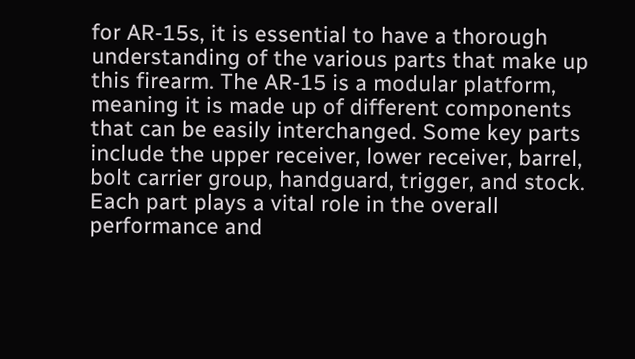for AR-15s, it is essential to have a thorough understanding of the various parts that make up this firearm. The AR-15 is a modular platform, meaning it is made up of different components that can be easily interchanged. Some key parts include the upper receiver, lower receiver, barrel, bolt carrier group, handguard, trigger, and stock. Each part plays a vital role in the overall performance and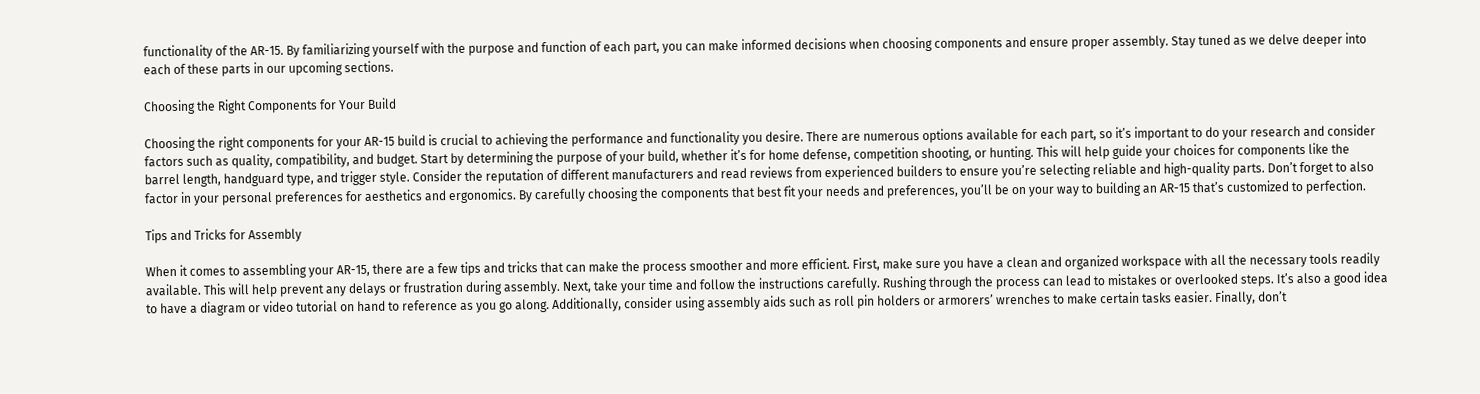functionality of the AR-15. By familiarizing yourself with the purpose and function of each part, you can make informed decisions when choosing components and ensure proper assembly. Stay tuned as we delve deeper into each of these parts in our upcoming sections.

Choosing the Right Components for Your Build

Choosing the right components for your AR-15 build is crucial to achieving the performance and functionality you desire. There are numerous options available for each part, so it’s important to do your research and consider factors such as quality, compatibility, and budget. Start by determining the purpose of your build, whether it’s for home defense, competition shooting, or hunting. This will help guide your choices for components like the barrel length, handguard type, and trigger style. Consider the reputation of different manufacturers and read reviews from experienced builders to ensure you’re selecting reliable and high-quality parts. Don’t forget to also factor in your personal preferences for aesthetics and ergonomics. By carefully choosing the components that best fit your needs and preferences, you’ll be on your way to building an AR-15 that’s customized to perfection.

Tips and Tricks for Assembly

When it comes to assembling your AR-15, there are a few tips and tricks that can make the process smoother and more efficient. First, make sure you have a clean and organized workspace with all the necessary tools readily available. This will help prevent any delays or frustration during assembly. Next, take your time and follow the instructions carefully. Rushing through the process can lead to mistakes or overlooked steps. It’s also a good idea to have a diagram or video tutorial on hand to reference as you go along. Additionally, consider using assembly aids such as roll pin holders or armorers’ wrenches to make certain tasks easier. Finally, don’t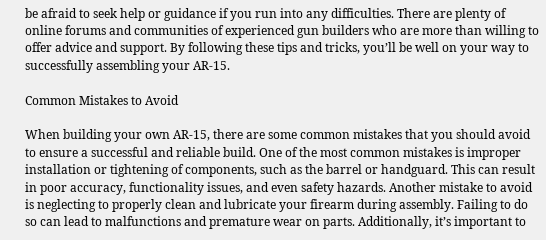be afraid to seek help or guidance if you run into any difficulties. There are plenty of online forums and communities of experienced gun builders who are more than willing to offer advice and support. By following these tips and tricks, you’ll be well on your way to successfully assembling your AR-15.

Common Mistakes to Avoid

When building your own AR-15, there are some common mistakes that you should avoid to ensure a successful and reliable build. One of the most common mistakes is improper installation or tightening of components, such as the barrel or handguard. This can result in poor accuracy, functionality issues, and even safety hazards. Another mistake to avoid is neglecting to properly clean and lubricate your firearm during assembly. Failing to do so can lead to malfunctions and premature wear on parts. Additionally, it’s important to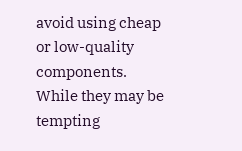avoid using cheap or low-quality components. While they may be tempting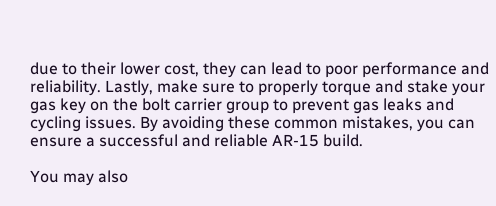due to their lower cost, they can lead to poor performance and reliability. Lastly, make sure to properly torque and stake your gas key on the bolt carrier group to prevent gas leaks and cycling issues. By avoiding these common mistakes, you can ensure a successful and reliable AR-15 build.

You may also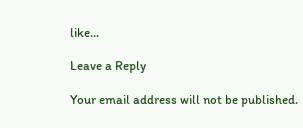like...

Leave a Reply

Your email address will not be published.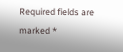Required fields are marked *